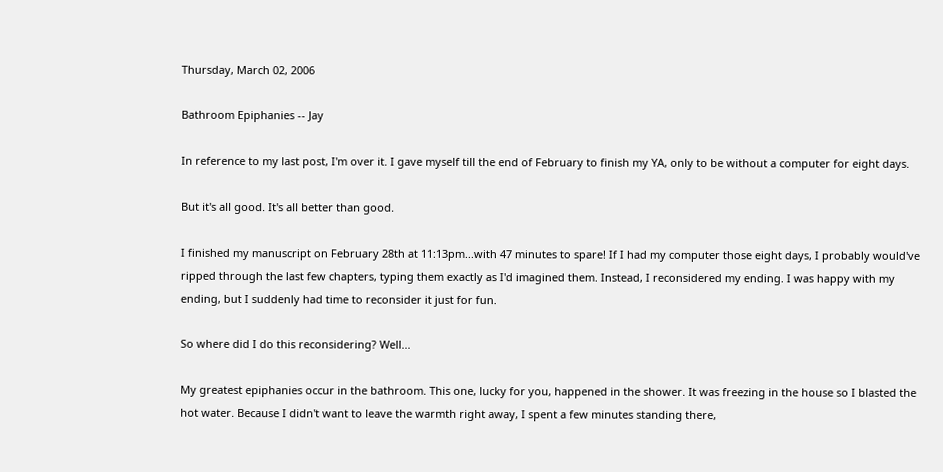Thursday, March 02, 2006

Bathroom Epiphanies -- Jay

In reference to my last post, I'm over it. I gave myself till the end of February to finish my YA, only to be without a computer for eight days.

But it's all good. It's all better than good.

I finished my manuscript on February 28th at 11:13pm...with 47 minutes to spare! If I had my computer those eight days, I probably would've ripped through the last few chapters, typing them exactly as I'd imagined them. Instead, I reconsidered my ending. I was happy with my ending, but I suddenly had time to reconsider it just for fun.

So where did I do this reconsidering? Well...

My greatest epiphanies occur in the bathroom. This one, lucky for you, happened in the shower. It was freezing in the house so I blasted the hot water. Because I didn't want to leave the warmth right away, I spent a few minutes standing there,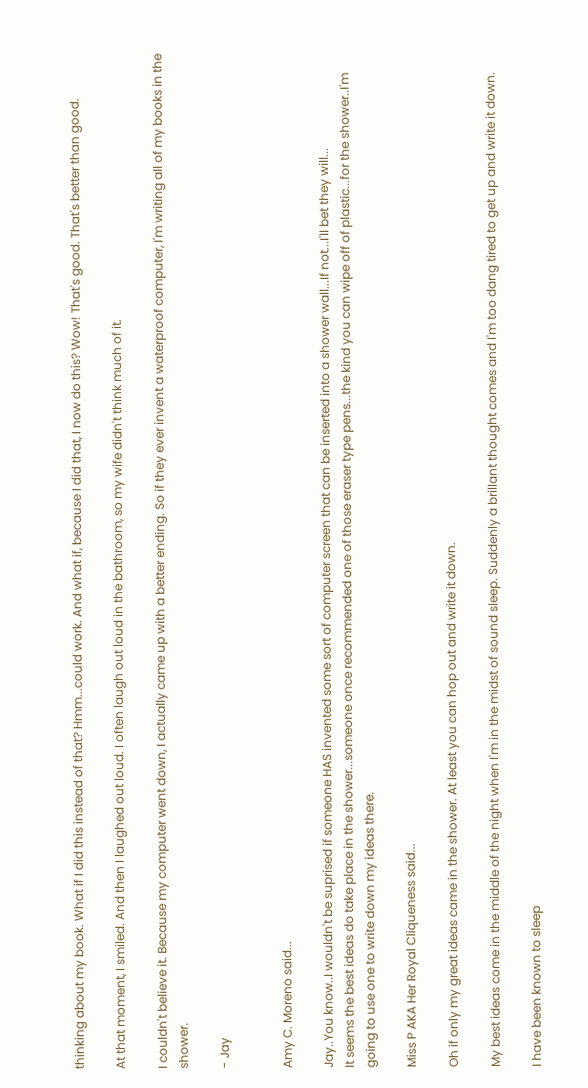thinking about my book. What if I did this instead of that? Hmm...could work. And what if, because I did that, I now do this? Wow! That's good. That's better than good.

At that moment, I smiled. And then I laughed out loud. I often laugh out loud in the bathroom, so my wife didn't think much of it.

I couldn't believe it. Because my computer went down, I actually came up with a better ending. So if they ever invent a waterproof computer, I'm writing all of my books in the shower.

- Jay


Amy C. Moreno said...

Jay..You know..I wouldn't be suprised if someone HAS invented some sort of computer screen that can be inserted into a shower wall...If not...I'll bet they will...
It seems the best ideas do take place in the shower...someone once recommended one of those eraser type pens...the kind you can wipe off of plastic...for the shower..I'm going to use one to write down my ideas there.

Miss P AKA Her Royal Cliqueness said...

Oh if only my great ideas came in the shower. At least you can hop out and write it down.

My best ideas come in the middle of the night when I'm in the midst of sound sleep. Suddenly a brillant thought comes and I'm too dang tired to get up and write it down.

I have been known to sleep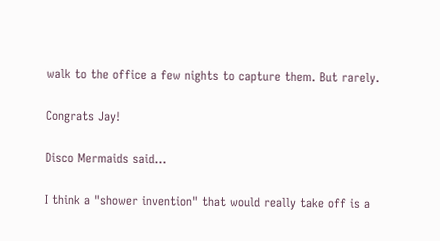walk to the office a few nights to capture them. But rarely.

Congrats Jay!

Disco Mermaids said...

I think a "shower invention" that would really take off is a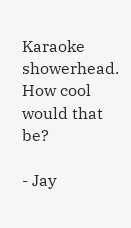Karaoke showerhead. How cool would that be?

- Jay